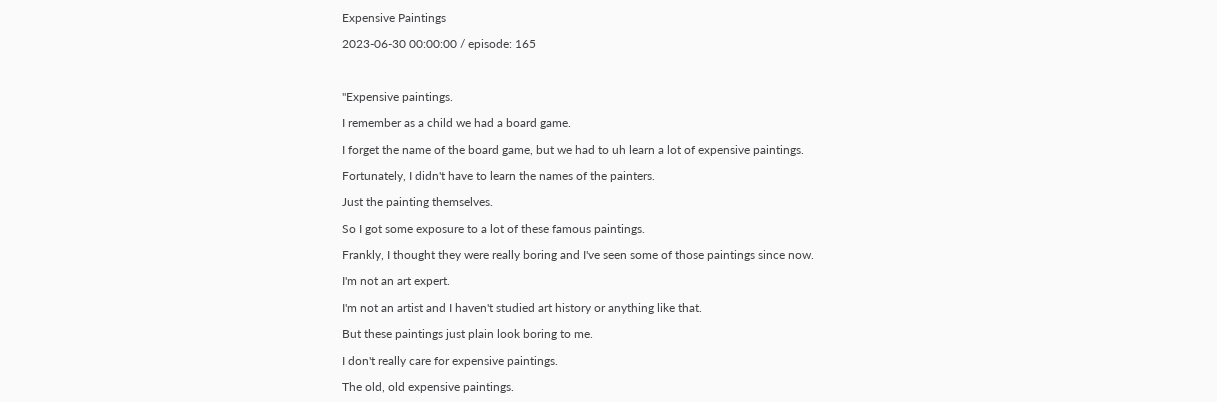Expensive Paintings

2023-06-30 00:00:00 / episode: 165



"Expensive paintings.

I remember as a child we had a board game.

I forget the name of the board game, but we had to uh learn a lot of expensive paintings.

Fortunately, I didn't have to learn the names of the painters.

Just the painting themselves.

So I got some exposure to a lot of these famous paintings.

Frankly, I thought they were really boring and I've seen some of those paintings since now.

I'm not an art expert.

I'm not an artist and I haven't studied art history or anything like that.

But these paintings just plain look boring to me.

I don't really care for expensive paintings.

The old, old expensive paintings.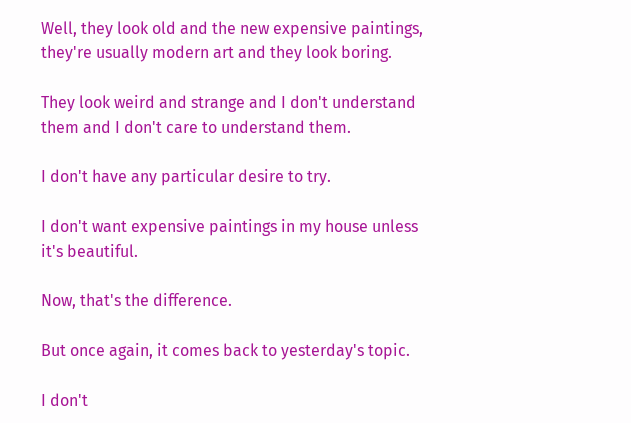Well, they look old and the new expensive paintings, they're usually modern art and they look boring.

They look weird and strange and I don't understand them and I don't care to understand them.

I don't have any particular desire to try.

I don't want expensive paintings in my house unless it's beautiful.

Now, that's the difference.

But once again, it comes back to yesterday's topic.

I don't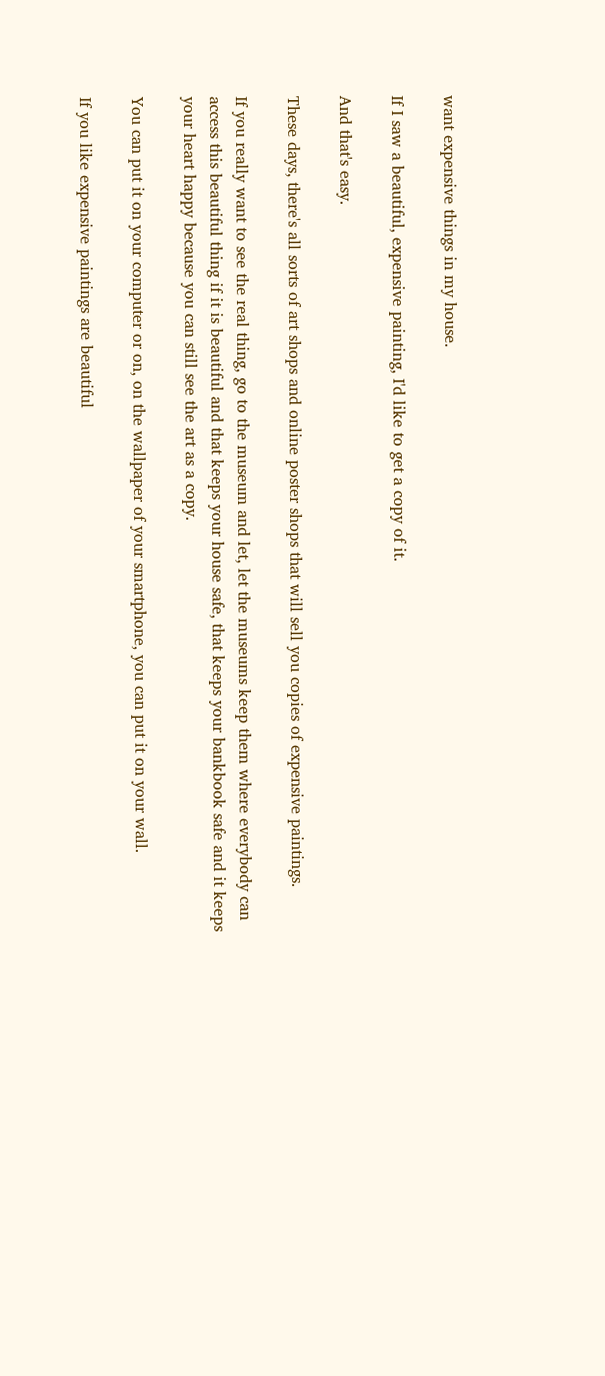want expensive things in my house.

If I saw a beautiful, expensive painting, I'd like to get a copy of it.

And that's easy.

These days, there's all sorts of art shops and online poster shops that will sell you copies of expensive paintings.

If you really want to see the real thing, go to the museum and let, let the museums keep them where everybody can access this beautiful thing if it is beautiful and that keeps your house safe, that keeps your bankbook safe and it keeps your heart happy because you can still see the art as a copy.

You can put it on your computer or on, on the wallpaper of your smartphone, you can put it on your wall.

If you like expensive paintings are beautiful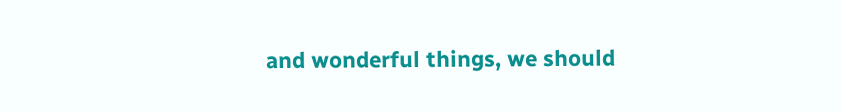and wonderful things, we should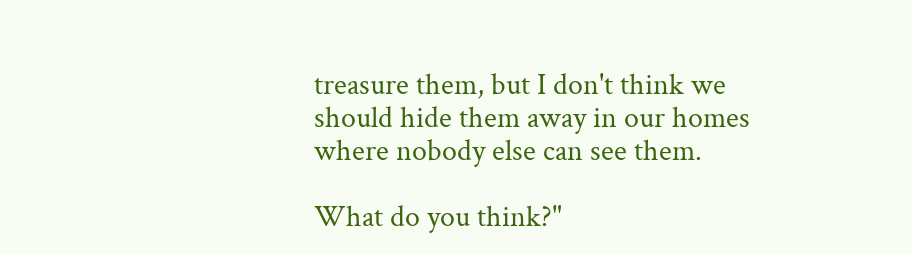treasure them, but I don't think we should hide them away in our homes where nobody else can see them.

What do you think?"